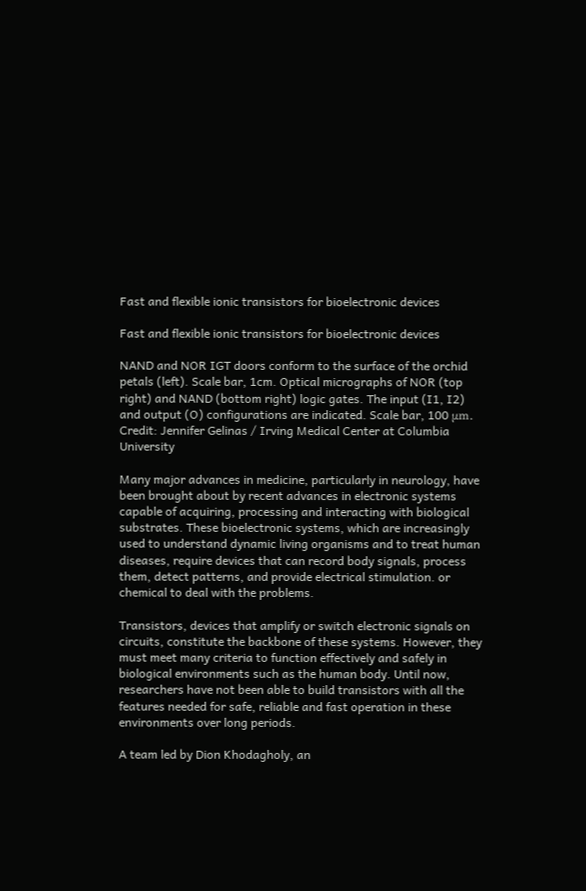Fast and flexible ionic transistors for bioelectronic devices

Fast and flexible ionic transistors for bioelectronic devices

NAND and NOR IGT doors conform to the surface of the orchid petals (left). Scale bar, 1cm. Optical micrographs of NOR (top right) and NAND (bottom right) logic gates. The input (I1, I2) and output (O) configurations are indicated. Scale bar, 100 μm. Credit: Jennifer Gelinas / Irving Medical Center at Columbia University

Many major advances in medicine, particularly in neurology, have been brought about by recent advances in electronic systems capable of acquiring, processing and interacting with biological substrates. These bioelectronic systems, which are increasingly used to understand dynamic living organisms and to treat human diseases, require devices that can record body signals, process them, detect patterns, and provide electrical stimulation. or chemical to deal with the problems.

Transistors, devices that amplify or switch electronic signals on circuits, constitute the backbone of these systems. However, they must meet many criteria to function effectively and safely in biological environments such as the human body. Until now, researchers have not been able to build transistors with all the features needed for safe, reliable and fast operation in these environments over long periods.

A team led by Dion Khodagholy, an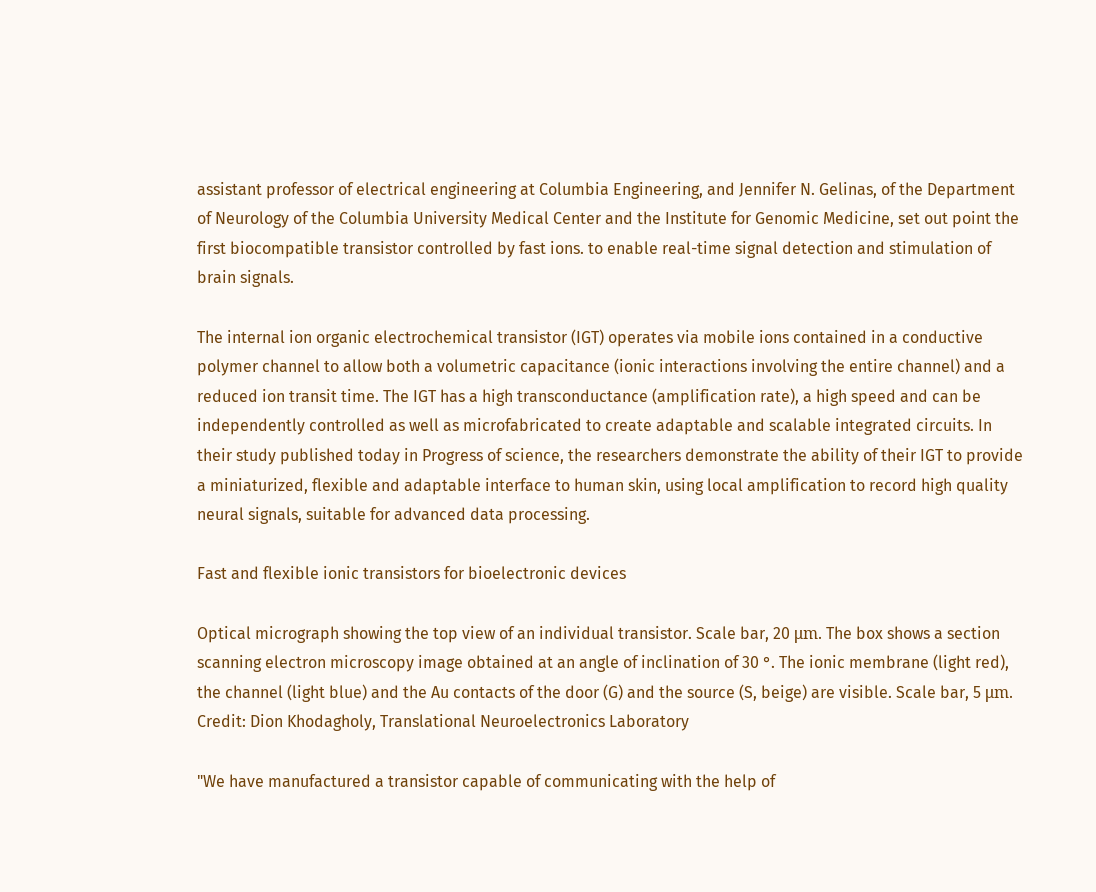assistant professor of electrical engineering at Columbia Engineering, and Jennifer N. Gelinas, of the Department of Neurology of the Columbia University Medical Center and the Institute for Genomic Medicine, set out point the first biocompatible transistor controlled by fast ions. to enable real-time signal detection and stimulation of brain signals.

The internal ion organic electrochemical transistor (IGT) operates via mobile ions contained in a conductive polymer channel to allow both a volumetric capacitance (ionic interactions involving the entire channel) and a reduced ion transit time. The IGT has a high transconductance (amplification rate), a high speed and can be independently controlled as well as microfabricated to create adaptable and scalable integrated circuits. In their study published today in Progress of science, the researchers demonstrate the ability of their IGT to provide a miniaturized, flexible and adaptable interface to human skin, using local amplification to record high quality neural signals, suitable for advanced data processing.

Fast and flexible ionic transistors for bioelectronic devices

Optical micrograph showing the top view of an individual transistor. Scale bar, 20 μm. The box shows a section scanning electron microscopy image obtained at an angle of inclination of 30 °. The ionic membrane (light red), the channel (light blue) and the Au contacts of the door (G) and the source (S, beige) are visible. Scale bar, 5 μm. Credit: Dion Khodagholy, Translational Neuroelectronics Laboratory

"We have manufactured a transistor capable of communicating with the help of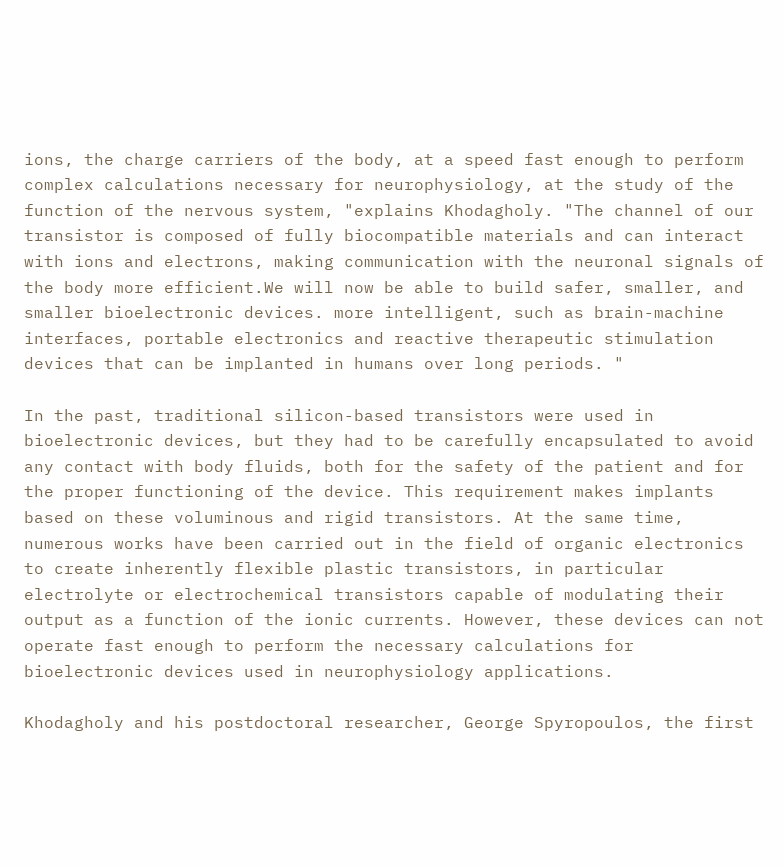ions, the charge carriers of the body, at a speed fast enough to perform complex calculations necessary for neurophysiology, at the study of the function of the nervous system, "explains Khodagholy. "The channel of our transistor is composed of fully biocompatible materials and can interact with ions and electrons, making communication with the neuronal signals of the body more efficient.We will now be able to build safer, smaller, and smaller bioelectronic devices. more intelligent, such as brain-machine interfaces, portable electronics and reactive therapeutic stimulation devices that can be implanted in humans over long periods. "

In the past, traditional silicon-based transistors were used in bioelectronic devices, but they had to be carefully encapsulated to avoid any contact with body fluids, both for the safety of the patient and for the proper functioning of the device. This requirement makes implants based on these voluminous and rigid transistors. At the same time, numerous works have been carried out in the field of organic electronics to create inherently flexible plastic transistors, in particular electrolyte or electrochemical transistors capable of modulating their output as a function of the ionic currents. However, these devices can not operate fast enough to perform the necessary calculations for bioelectronic devices used in neurophysiology applications.

Khodagholy and his postdoctoral researcher, George Spyropoulos, the first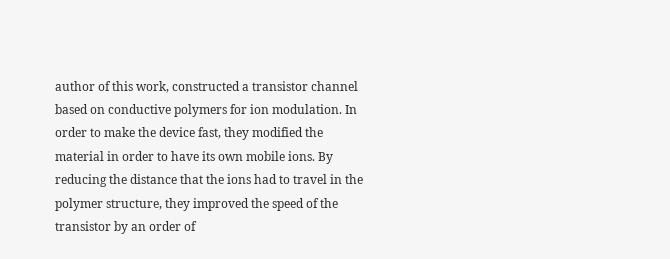author of this work, constructed a transistor channel based on conductive polymers for ion modulation. In order to make the device fast, they modified the material in order to have its own mobile ions. By reducing the distance that the ions had to travel in the polymer structure, they improved the speed of the transistor by an order of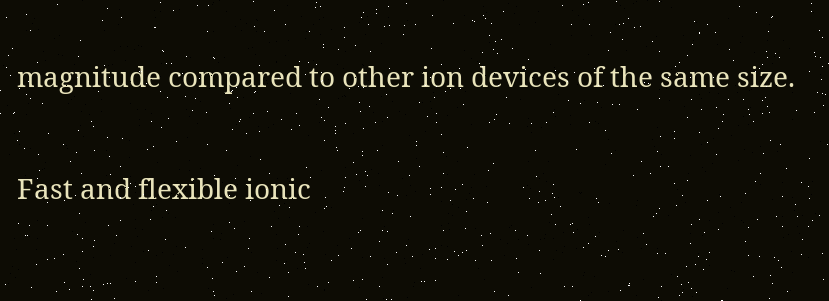magnitude compared to other ion devices of the same size.

Fast and flexible ionic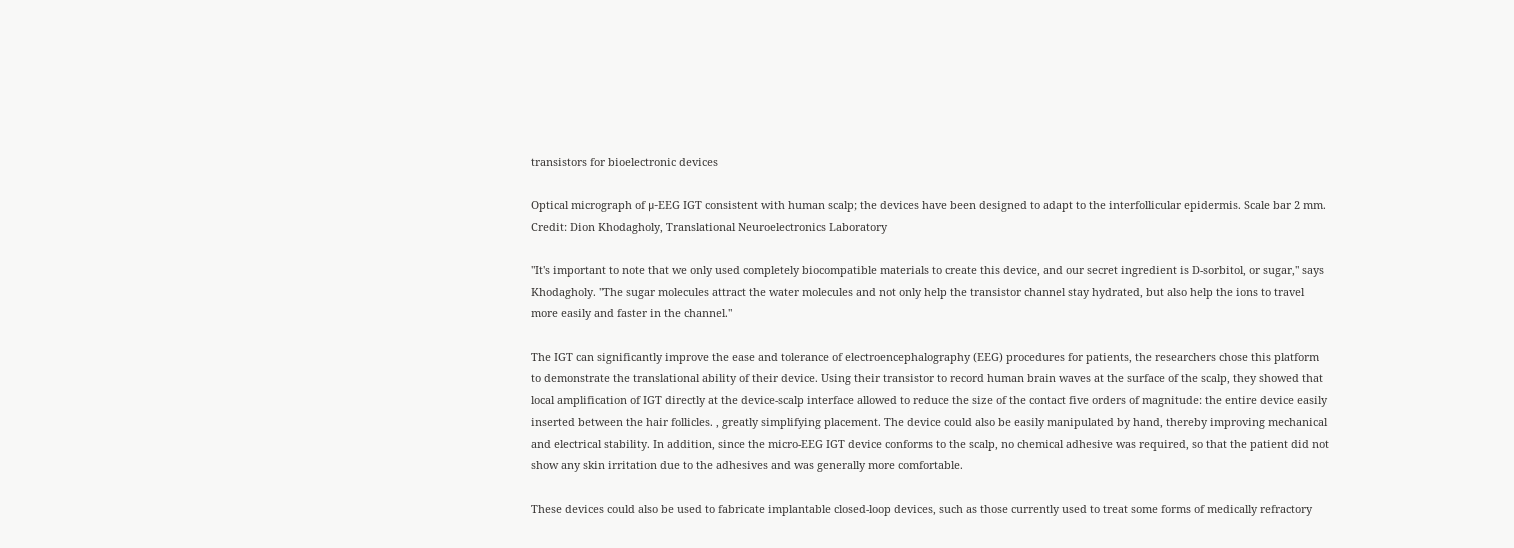transistors for bioelectronic devices

Optical micrograph of μ-EEG IGT consistent with human scalp; the devices have been designed to adapt to the interfollicular epidermis. Scale bar 2 mm. Credit: Dion Khodagholy, Translational Neuroelectronics Laboratory

"It's important to note that we only used completely biocompatible materials to create this device, and our secret ingredient is D-sorbitol, or sugar," says Khodagholy. "The sugar molecules attract the water molecules and not only help the transistor channel stay hydrated, but also help the ions to travel more easily and faster in the channel."

The IGT can significantly improve the ease and tolerance of electroencephalography (EEG) procedures for patients, the researchers chose this platform to demonstrate the translational ability of their device. Using their transistor to record human brain waves at the surface of the scalp, they showed that local amplification of IGT directly at the device-scalp interface allowed to reduce the size of the contact five orders of magnitude: the entire device easily inserted between the hair follicles. , greatly simplifying placement. The device could also be easily manipulated by hand, thereby improving mechanical and electrical stability. In addition, since the micro-EEG IGT device conforms to the scalp, no chemical adhesive was required, so that the patient did not show any skin irritation due to the adhesives and was generally more comfortable.

These devices could also be used to fabricate implantable closed-loop devices, such as those currently used to treat some forms of medically refractory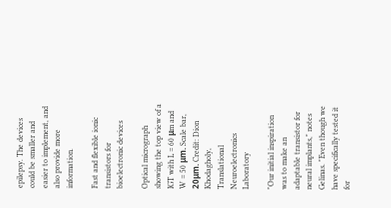epilepsy. The devices could be smaller and easier to implement, and also provide more information.

Fast and flexible ionic transistors for bioelectronic devices

Optical micrograph showing the top view of a IGT with L = 60 μm and W = 50 μm. Scale bar, 20μm. Credit: Dion Khodagholy, Translational Neuroelectronics Laboratory

"Our initial inspiration was to make an adaptable transistor for neural implants," notes Gelinas. "Even though we have specifically tested it for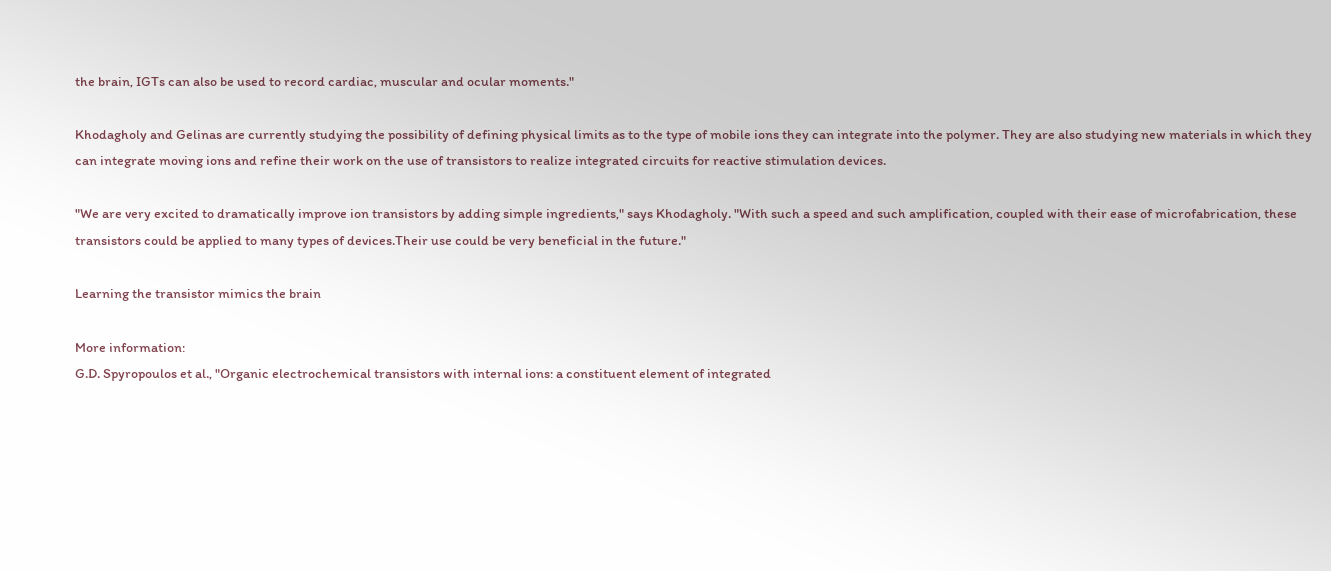the brain, IGTs can also be used to record cardiac, muscular and ocular moments."

Khodagholy and Gelinas are currently studying the possibility of defining physical limits as to the type of mobile ions they can integrate into the polymer. They are also studying new materials in which they can integrate moving ions and refine their work on the use of transistors to realize integrated circuits for reactive stimulation devices.

"We are very excited to dramatically improve ion transistors by adding simple ingredients," says Khodagholy. "With such a speed and such amplification, coupled with their ease of microfabrication, these transistors could be applied to many types of devices.Their use could be very beneficial in the future."

Learning the transistor mimics the brain

More information:
G.D. Spyropoulos et al., "Organic electrochemical transistors with internal ions: a constituent element of integrated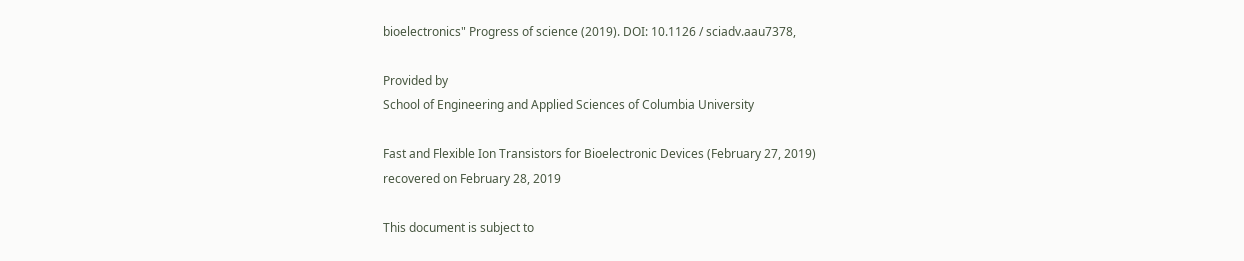bioelectronics" Progress of science (2019). DOI: 10.1126 / sciadv.aau7378,

Provided by
School of Engineering and Applied Sciences of Columbia University

Fast and Flexible Ion Transistors for Bioelectronic Devices (February 27, 2019)
recovered on February 28, 2019

This document is subject to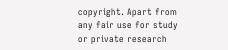copyright. Apart from any fair use for study or private research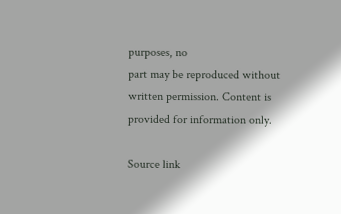purposes, no
part may be reproduced without written permission. Content is provided for information only.

Source link